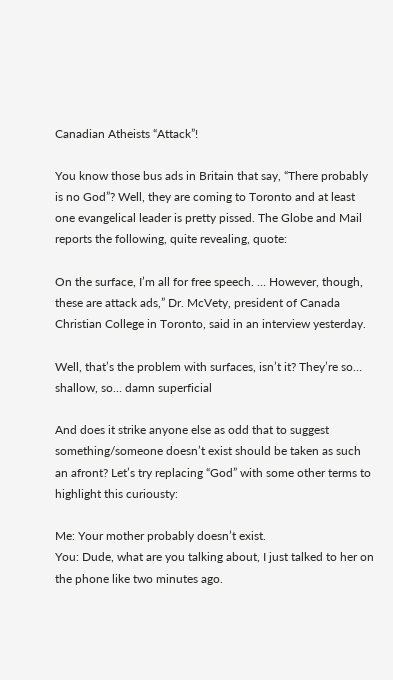Canadian Atheists “Attack”!

You know those bus ads in Britain that say, “There probably is no God”? Well, they are coming to Toronto and at least one evangelical leader is pretty pissed. The Globe and Mail reports the following, quite revealing, quote:

On the surface, I’m all for free speech. … However, though, these are attack ads,” Dr. McVety, president of Canada Christian College in Toronto, said in an interview yesterday.

Well, that’s the problem with surfaces, isn’t it? They’re so… shallow, so… damn superficial

And does it strike anyone else as odd that to suggest something/someone doesn’t exist should be taken as such an afront? Let’s try replacing “God” with some other terms to highlight this curiousty:

Me: Your mother probably doesn’t exist.
You: Dude, what are you talking about, I just talked to her on the phone like two minutes ago.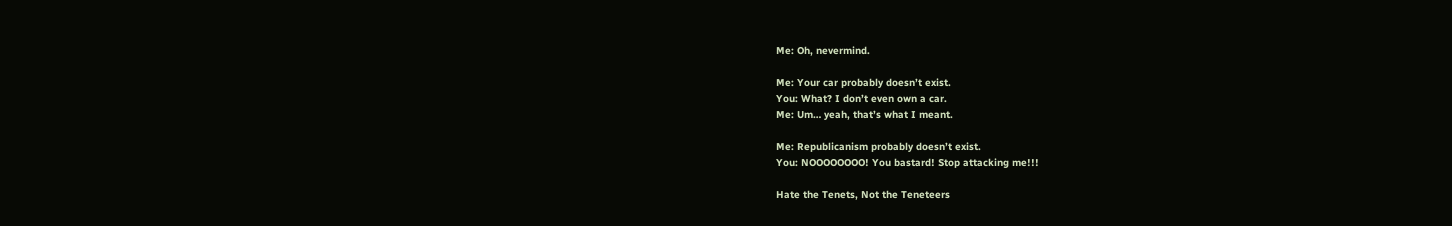Me: Oh, nevermind.

Me: Your car probably doesn’t exist.
You: What? I don’t even own a car.
Me: Um… yeah, that’s what I meant.

Me: Republicanism probably doesn’t exist.
You: NOOOOOOOO! You bastard! Stop attacking me!!!

Hate the Tenets, Not the Teneteers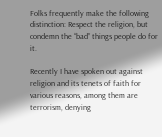Folks frequently make the following distinction: Respect the religion, but condemn the “bad” things people do for it.

Recently I have spoken out against religion and its tenets of faith for various reasons, among them are terrorism, denying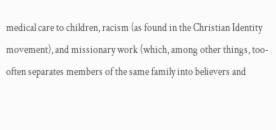medical care to children, racism (as found in the Christian Identity movement), and missionary work (which, among other things, too-often separates members of the same family into believers and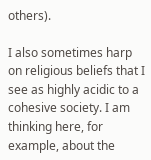others).

I also sometimes harp on religious beliefs that I see as highly acidic to a cohesive society. I am thinking here, for example, about the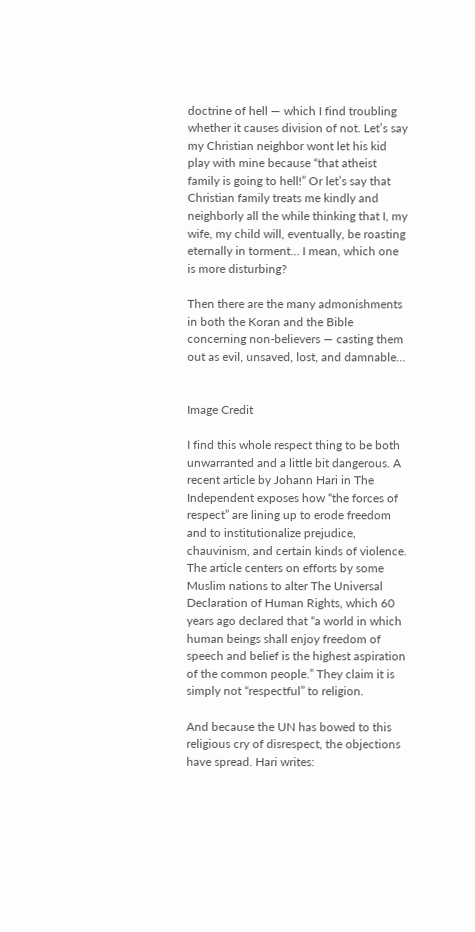doctrine of hell — which I find troubling whether it causes division of not. Let’s say my Christian neighbor wont let his kid play with mine because “that atheist family is going to hell!” Or let’s say that Christian family treats me kindly and neighborly all the while thinking that I, my wife, my child will, eventually, be roasting eternally in torment… I mean, which one is more disturbing?

Then there are the many admonishments in both the Koran and the Bible concerning non-believers — casting them out as evil, unsaved, lost, and damnable…


Image Credit

I find this whole respect thing to be both unwarranted and a little bit dangerous. A recent article by Johann Hari in The Independent exposes how “the forces of respect” are lining up to erode freedom and to institutionalize prejudice, chauvinism, and certain kinds of violence. The article centers on efforts by some Muslim nations to alter The Universal Declaration of Human Rights, which 60 years ago declared that “a world in which human beings shall enjoy freedom of speech and belief is the highest aspiration of the common people.” They claim it is simply not “respectful” to religion.

And because the UN has bowed to this religious cry of disrespect, the objections have spread. Hari writes: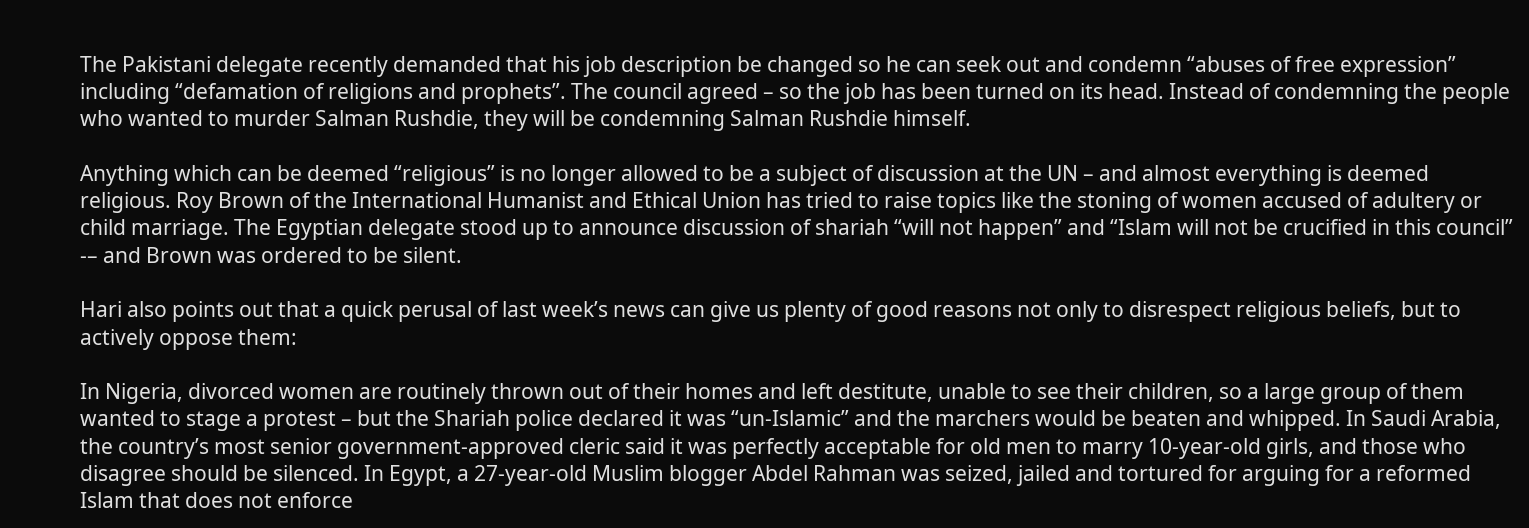The Pakistani delegate recently demanded that his job description be changed so he can seek out and condemn “abuses of free expression” including “defamation of religions and prophets”. The council agreed – so the job has been turned on its head. Instead of condemning the people who wanted to murder Salman Rushdie, they will be condemning Salman Rushdie himself.

Anything which can be deemed “religious” is no longer allowed to be a subject of discussion at the UN – and almost everything is deemed religious. Roy Brown of the International Humanist and Ethical Union has tried to raise topics like the stoning of women accused of adultery or child marriage. The Egyptian delegate stood up to announce discussion of shariah “will not happen” and “Islam will not be crucified in this council” -– and Brown was ordered to be silent.

Hari also points out that a quick perusal of last week’s news can give us plenty of good reasons not only to disrespect religious beliefs, but to actively oppose them:

In Nigeria, divorced women are routinely thrown out of their homes and left destitute, unable to see their children, so a large group of them wanted to stage a protest – but the Shariah police declared it was “un-Islamic” and the marchers would be beaten and whipped. In Saudi Arabia, the country’s most senior government-approved cleric said it was perfectly acceptable for old men to marry 10-year-old girls, and those who disagree should be silenced. In Egypt, a 27-year-old Muslim blogger Abdel Rahman was seized, jailed and tortured for arguing for a reformed Islam that does not enforce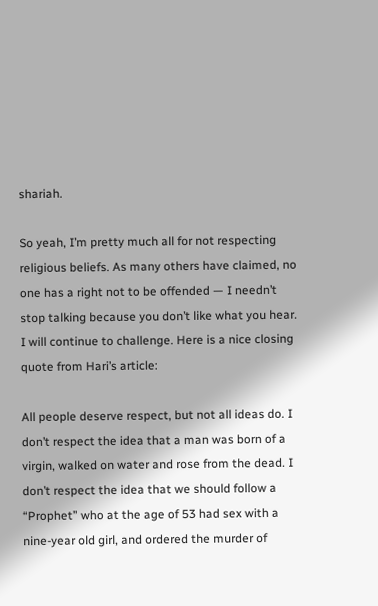shariah.

So yeah, I’m pretty much all for not respecting religious beliefs. As many others have claimed, no one has a right not to be offended — I needn’t stop talking because you don’t like what you hear. I will continue to challenge. Here is a nice closing quote from Hari’s article:

All people deserve respect, but not all ideas do. I don’t respect the idea that a man was born of a virgin, walked on water and rose from the dead. I don’t respect the idea that we should follow a “Prophet” who at the age of 53 had sex with a nine-year old girl, and ordered the murder of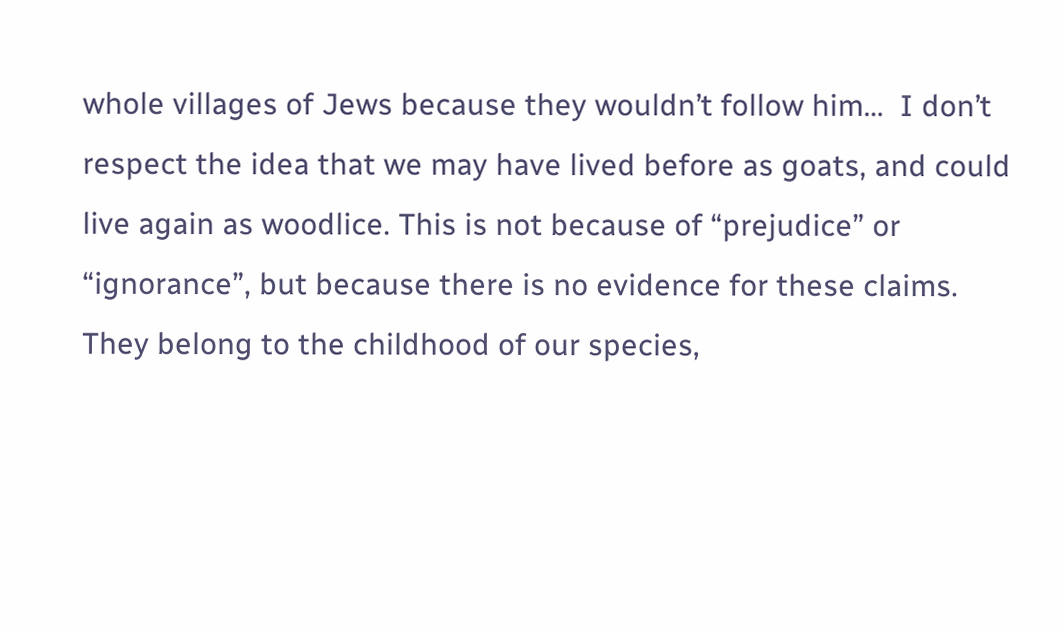whole villages of Jews because they wouldn’t follow him…  I don’t respect the idea that we may have lived before as goats, and could live again as woodlice. This is not because of “prejudice” or “ignorance”, but because there is no evidence for these claims. They belong to the childhood of our species,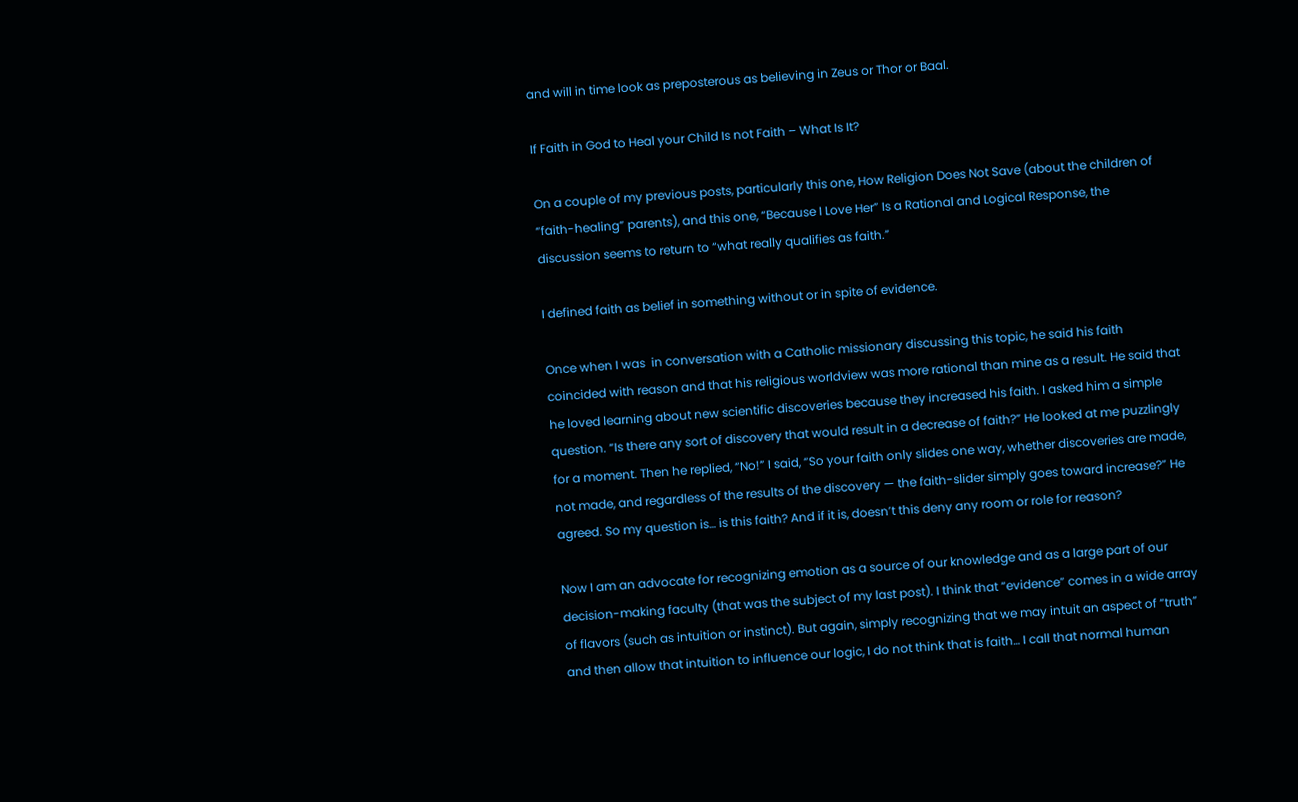and will in time look as preposterous as believing in Zeus or Thor or Baal.

If Faith in God to Heal your Child Is not Faith – What Is It?

On a couple of my previous posts, particularly this one, How Religion Does Not Save (about the children of “faith-healing” parents), and this one, “Because I Love Her” Is a Rational and Logical Response, the discussion seems to return to “what really qualifies as faith.”

I defined faith as belief in something without or in spite of evidence.

Once when I was  in conversation with a Catholic missionary discussing this topic, he said his faith coincided with reason and that his religious worldview was more rational than mine as a result. He said that he loved learning about new scientific discoveries because they increased his faith. I asked him a simple question. “Is there any sort of discovery that would result in a decrease of faith?” He looked at me puzzlingly for a moment. Then he replied, “No!” I said, “So your faith only slides one way, whether discoveries are made, not made, and regardless of the results of the discovery — the faith-slider simply goes toward increase?” He agreed. So my question is… is this faith? And if it is, doesn’t this deny any room or role for reason?

Now I am an advocate for recognizing emotion as a source of our knowledge and as a large part of our decision-making faculty (that was the subject of my last post). I think that “evidence” comes in a wide array of flavors (such as intuition or instinct). But again, simply recognizing that we may intuit an aspect of “truth” and then allow that intuition to influence our logic, I do not think that is faith… I call that normal human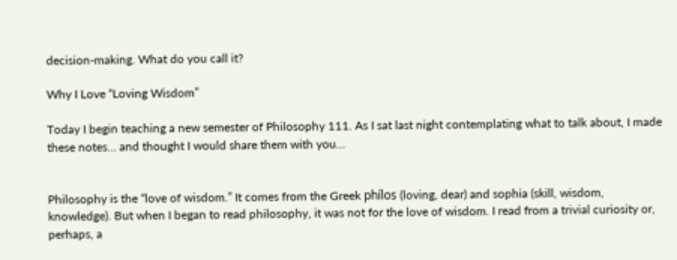decision-making. What do you call it?

Why I Love “Loving Wisdom”

Today I begin teaching a new semester of Philosophy 111. As I sat last night contemplating what to talk about, I made these notes… and thought I would share them with you…


Philosophy is the “love of wisdom.” It comes from the Greek phílos (loving, dear) and sophia (skill, wisdom, knowledge). But when I began to read philosophy, it was not for the love of wisdom. I read from a trivial curiosity or, perhaps, a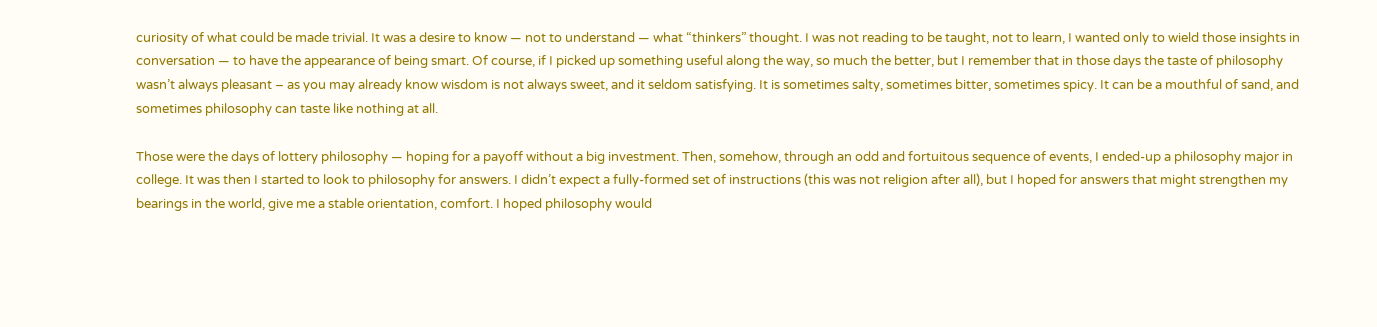curiosity of what could be made trivial. It was a desire to know — not to understand — what “thinkers” thought. I was not reading to be taught, not to learn, I wanted only to wield those insights in conversation — to have the appearance of being smart. Of course, if I picked up something useful along the way, so much the better, but I remember that in those days the taste of philosophy wasn’t always pleasant – as you may already know wisdom is not always sweet, and it seldom satisfying. It is sometimes salty, sometimes bitter, sometimes spicy. It can be a mouthful of sand, and sometimes philosophy can taste like nothing at all.

Those were the days of lottery philosophy — hoping for a payoff without a big investment. Then, somehow, through an odd and fortuitous sequence of events, I ended-up a philosophy major in college. It was then I started to look to philosophy for answers. I didn’t expect a fully-formed set of instructions (this was not religion after all), but I hoped for answers that might strengthen my bearings in the world, give me a stable orientation, comfort. I hoped philosophy would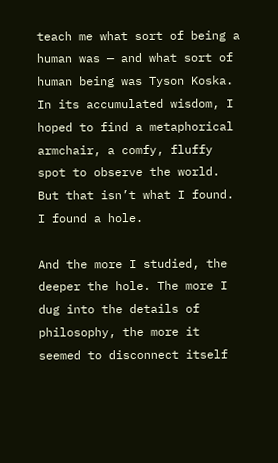teach me what sort of being a human was — and what sort of human being was Tyson Koska. In its accumulated wisdom, I hoped to find a metaphorical armchair, a comfy, fluffy spot to observe the world. But that isn’t what I found. I found a hole.

And the more I studied, the deeper the hole. The more I dug into the details of philosophy, the more it seemed to disconnect itself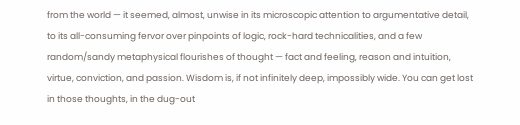from the world — it seemed, almost, unwise in its microscopic attention to argumentative detail, to its all-consuming fervor over pinpoints of logic, rock-hard technicalities, and a few random/sandy metaphysical flourishes of thought — fact and feeling, reason and intuition, virtue, conviction, and passion. Wisdom is, if not infinitely deep, impossibly wide. You can get lost in those thoughts, in the dug-out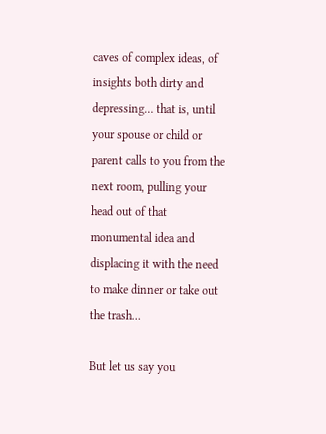caves of complex ideas, of insights both dirty and depressing… that is, until your spouse or child or parent calls to you from the next room, pulling your head out of that monumental idea and displacing it with the need to make dinner or take out the trash…

But let us say you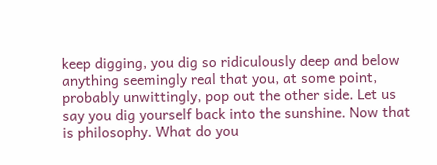keep digging, you dig so ridiculously deep and below anything seemingly real that you, at some point, probably unwittingly, pop out the other side. Let us say you dig yourself back into the sunshine. Now that is philosophy. What do you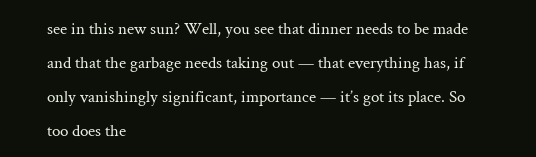see in this new sun? Well, you see that dinner needs to be made and that the garbage needs taking out — that everything has, if only vanishingly significant, importance — it’s got its place. So too does the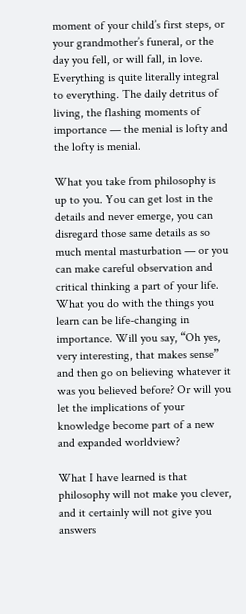moment of your child’s first steps, or your grandmother’s funeral, or the day you fell, or will fall, in love. Everything is quite literally integral to everything. The daily detritus of living, the flashing moments of importance — the menial is lofty and the lofty is menial.

What you take from philosophy is up to you. You can get lost in the details and never emerge, you can disregard those same details as so much mental masturbation — or you can make careful observation and critical thinking a part of your life. What you do with the things you learn can be life-changing in importance. Will you say, “Oh yes, very interesting, that makes sense” and then go on believing whatever it was you believed before? Or will you let the implications of your knowledge become part of a new and expanded worldview?

What I have learned is that philosophy will not make you clever, and it certainly will not give you answers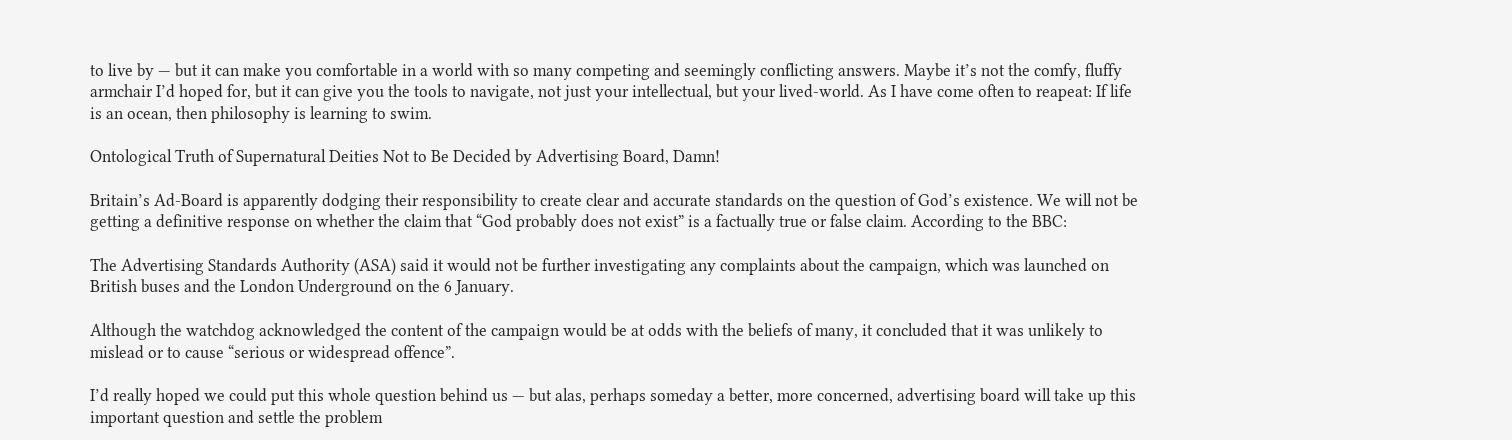to live by — but it can make you comfortable in a world with so many competing and seemingly conflicting answers. Maybe it’s not the comfy, fluffy armchair I’d hoped for, but it can give you the tools to navigate, not just your intellectual, but your lived-world. As I have come often to reapeat: If life is an ocean, then philosophy is learning to swim.

Ontological Truth of Supernatural Deities Not to Be Decided by Advertising Board, Damn!

Britain’s Ad-Board is apparently dodging their responsibility to create clear and accurate standards on the question of God’s existence. We will not be getting a definitive response on whether the claim that “God probably does not exist” is a factually true or false claim. According to the BBC:

The Advertising Standards Authority (ASA) said it would not be further investigating any complaints about the campaign, which was launched on British buses and the London Underground on the 6 January.

Although the watchdog acknowledged the content of the campaign would be at odds with the beliefs of many, it concluded that it was unlikely to mislead or to cause “serious or widespread offence”.

I’d really hoped we could put this whole question behind us — but alas, perhaps someday a better, more concerned, advertising board will take up this important question and settle the problem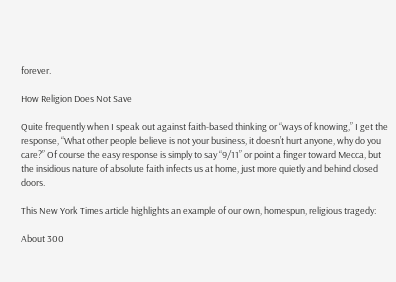forever.

How Religion Does Not Save

Quite frequently when I speak out against faith-based thinking or “ways of knowing,” I get the response, “What other people believe is not your business, it doesn’t hurt anyone, why do you care?” Of course the easy response is simply to say “9/11” or point a finger toward Mecca, but the insidious nature of absolute faith infects us at home, just more quietly and behind closed doors.

This New York Times article highlights an example of our own, homespun, religious tragedy:

About 300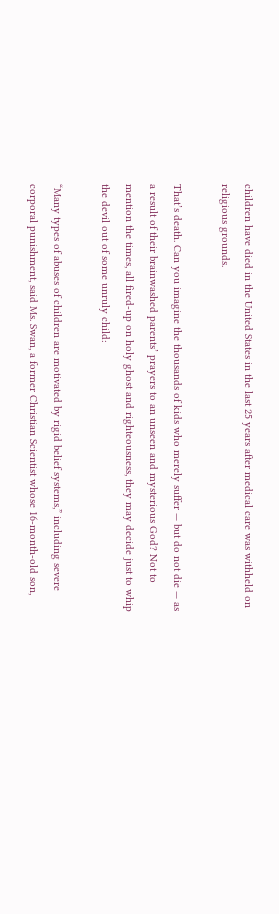children have died in the United States in the last 25 years after medical care was withheld on religious grounds.

That’s death. Can you imagine the thousands of kids who merely suffer — but do not die — as a result of their brainwashed parents’ prayers to an unseen and mysterious God? Not to mention the times, all fired-up on holy ghost and righteousness, they may decide just to whip the devil out of some unruly child:

“Many types of abuses of children are motivated by rigid belief systems,” including severe corporal punishment, said Ms. Swan, a former Christian Scientist whose 16-month-old son,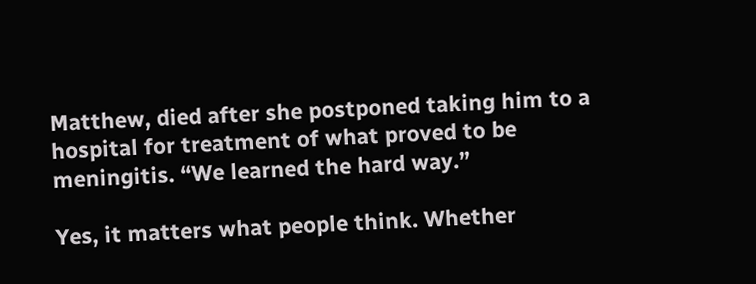Matthew, died after she postponed taking him to a hospital for treatment of what proved to be meningitis. “We learned the hard way.”

Yes, it matters what people think. Whether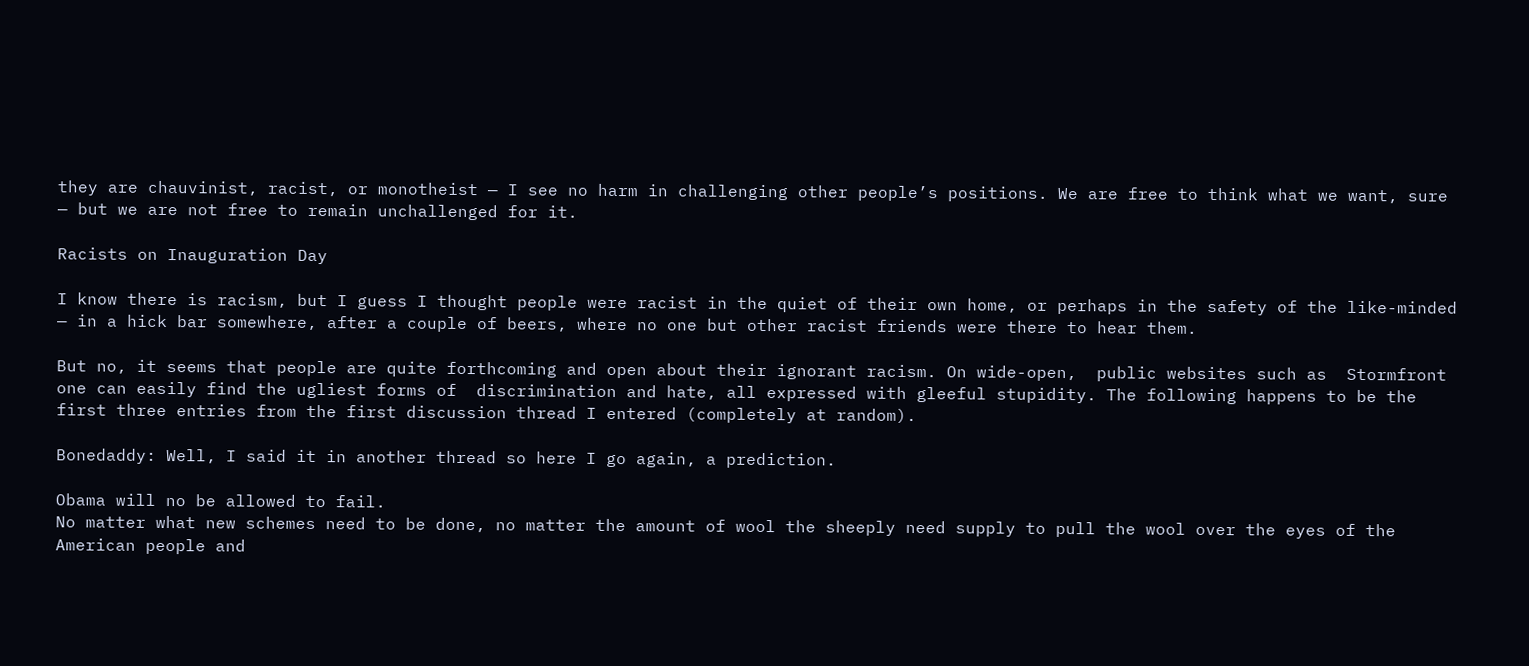they are chauvinist, racist, or monotheist — I see no harm in challenging other people’s positions. We are free to think what we want, sure — but we are not free to remain unchallenged for it.

Racists on Inauguration Day

I know there is racism, but I guess I thought people were racist in the quiet of their own home, or perhaps in the safety of the like-minded — in a hick bar somewhere, after a couple of beers, where no one but other racist friends were there to hear them.

But no, it seems that people are quite forthcoming and open about their ignorant racism. On wide-open,  public websites such as  Stormfront one can easily find the ugliest forms of  discrimination and hate, all expressed with gleeful stupidity. The following happens to be the first three entries from the first discussion thread I entered (completely at random).

Bonedaddy: Well, I said it in another thread so here I go again, a prediction.

Obama will no be allowed to fail.
No matter what new schemes need to be done, no matter the amount of wool the sheeply need supply to pull the wool over the eyes of the American people and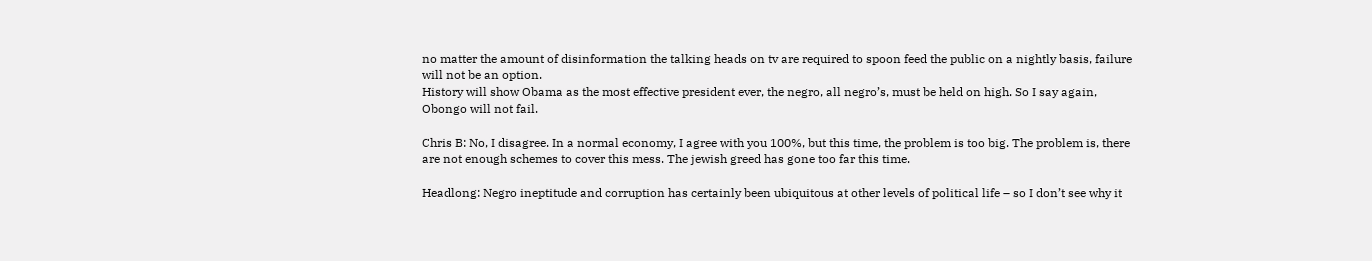no matter the amount of disinformation the talking heads on tv are required to spoon feed the public on a nightly basis, failure will not be an option.
History will show Obama as the most effective president ever, the negro, all negro’s, must be held on high. So I say again, Obongo will not fail.

Chris B: No, I disagree. In a normal economy, I agree with you 100%, but this time, the problem is too big. The problem is, there are not enough schemes to cover this mess. The jewish greed has gone too far this time.

Headlong: Negro ineptitude and corruption has certainly been ubiquitous at other levels of political life – so I don’t see why it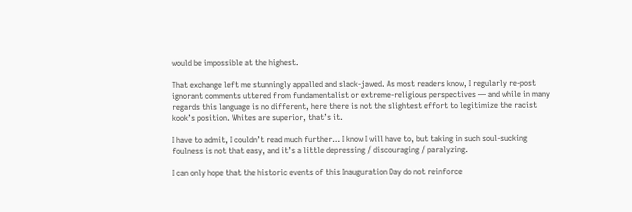would be impossible at the highest.

That exchange left me stunningly appalled and slack-jawed. As most readers know, I regularly re-post ignorant comments uttered from fundamentalist or extreme-religious perspectives — and while in many regards this language is no different, here there is not the slightest effort to legitimize the racist kook’s position. Whites are superior, that’s it.

I have to admit, I couldn’t read much further… I know I will have to, but taking in such soul-sucking foulness is not that easy, and it’s a little depressing / discouraging / paralyzing.

I can only hope that the historic events of this Inauguration Day do not reinforce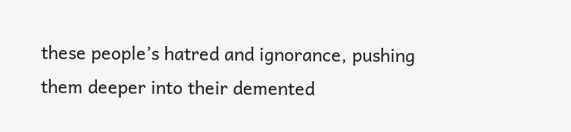these people’s hatred and ignorance, pushing them deeper into their demented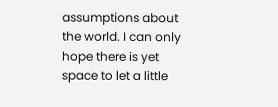assumptions about the world. I can only hope there is yet space to let a little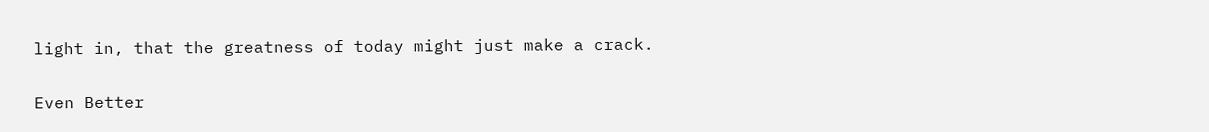light in, that the greatness of today might just make a crack.

Even Better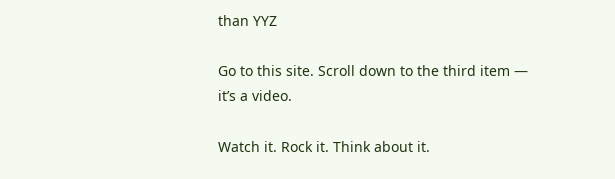than YYZ

Go to this site. Scroll down to the third item — it’s a video.

Watch it. Rock it. Think about it.